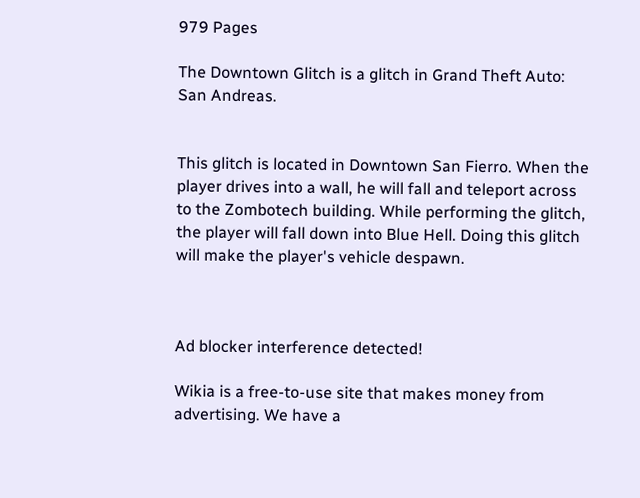979 Pages

The Downtown Glitch is a glitch in Grand Theft Auto: San Andreas.


This glitch is located in Downtown San Fierro. When the player drives into a wall, he will fall and teleport across to the Zombotech building. While performing the glitch, the player will fall down into Blue Hell. Doing this glitch will make the player's vehicle despawn.



Ad blocker interference detected!

Wikia is a free-to-use site that makes money from advertising. We have a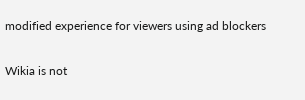modified experience for viewers using ad blockers

Wikia is not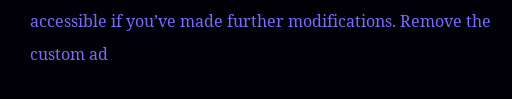accessible if you’ve made further modifications. Remove the custom ad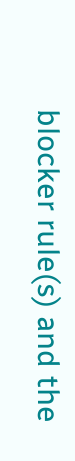blocker rule(s) and the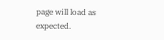page will load as expected.